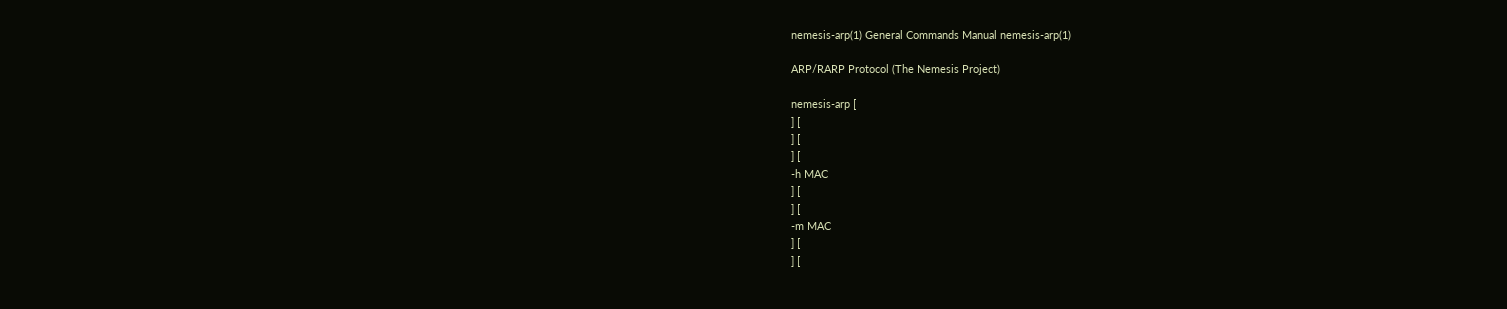nemesis-arp(1) General Commands Manual nemesis-arp(1)

ARP/RARP Protocol (The Nemesis Project)

nemesis-arp [
] [
] [
] [
-h MAC
] [
] [
-m MAC
] [
] [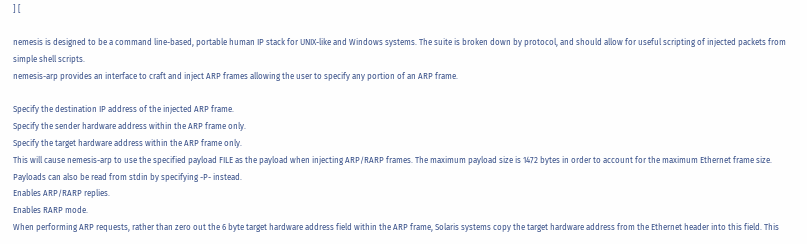] [

nemesis is designed to be a command line-based, portable human IP stack for UNIX-like and Windows systems. The suite is broken down by protocol, and should allow for useful scripting of injected packets from simple shell scripts.
nemesis-arp provides an interface to craft and inject ARP frames allowing the user to specify any portion of an ARP frame.

Specify the destination IP address of the injected ARP frame.
Specify the sender hardware address within the ARP frame only.
Specify the target hardware address within the ARP frame only.
This will cause nemesis-arp to use the specified payload FILE as the payload when injecting ARP/RARP frames. The maximum payload size is 1472 bytes in order to account for the maximum Ethernet frame size. Payloads can also be read from stdin by specifying -P- instead.
Enables ARP/RARP replies.
Enables RARP mode.
When performing ARP requests, rather than zero out the 6 byte target hardware address field within the ARP frame, Solaris systems copy the target hardware address from the Ethernet header into this field. This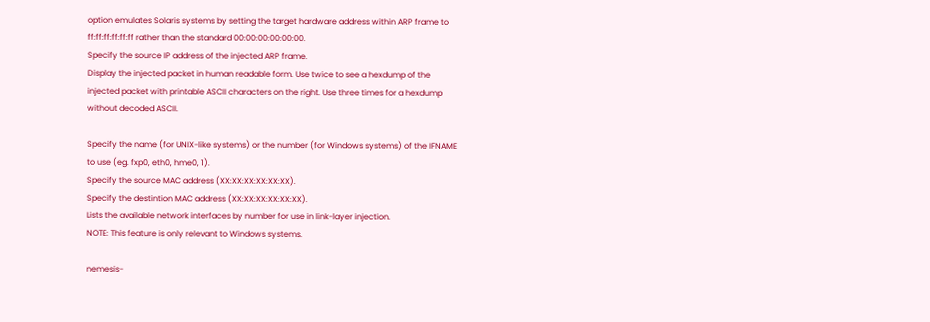option emulates Solaris systems by setting the target hardware address within ARP frame to ff:ff:ff:ff:ff:ff rather than the standard 00:00:00:00:00:00.
Specify the source IP address of the injected ARP frame.
Display the injected packet in human readable form. Use twice to see a hexdump of the injected packet with printable ASCII characters on the right. Use three times for a hexdump without decoded ASCII.

Specify the name (for UNIX-like systems) or the number (for Windows systems) of the IFNAME to use (eg. fxp0, eth0, hme0, 1).
Specify the source MAC address (XX:XX:XX:XX:XX:XX).
Specify the destintion MAC address (XX:XX:XX:XX:XX:XX).
Lists the available network interfaces by number for use in link-layer injection.
NOTE: This feature is only relevant to Windows systems.

nemesis-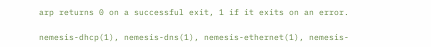arp returns 0 on a successful exit, 1 if it exits on an error.

nemesis-dhcp(1), nemesis-dns(1), nemesis-ethernet(1), nemesis-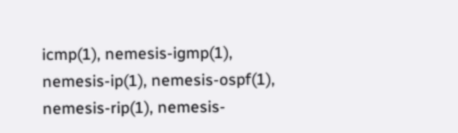icmp(1), nemesis-igmp(1), nemesis-ip(1), nemesis-ospf(1), nemesis-rip(1), nemesis-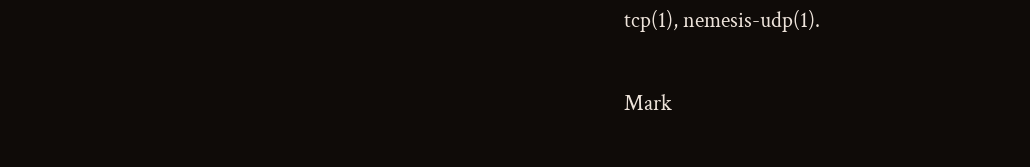tcp(1), nemesis-udp(1).

Mark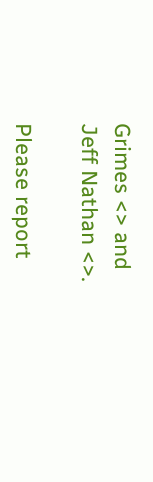Grimes <> and
Jeff Nathan <>.

Please report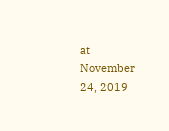at
November 24, 2019